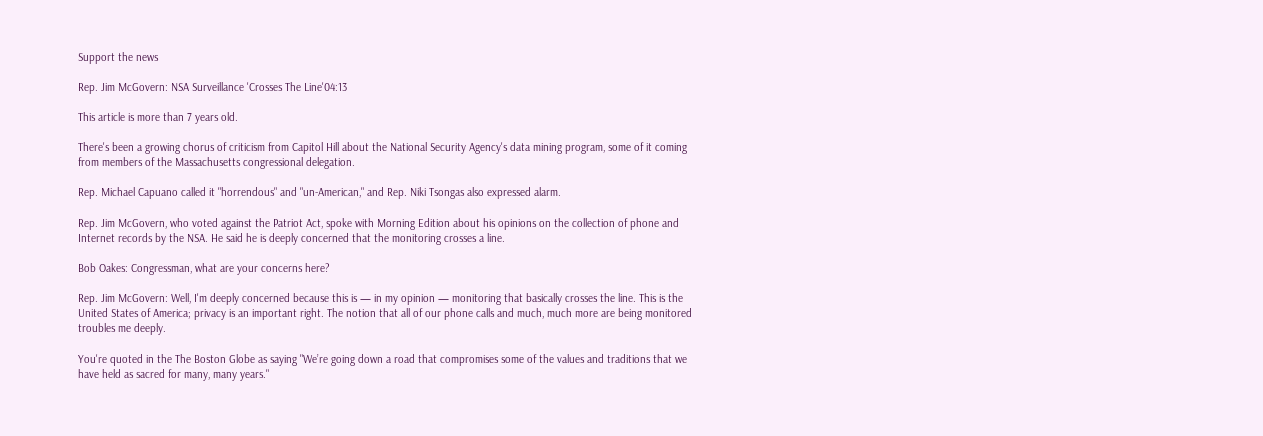Support the news

Rep. Jim McGovern: NSA Surveillance 'Crosses The Line'04:13

This article is more than 7 years old.

There's been a growing chorus of criticism from Capitol Hill about the National Security Agency's data mining program, some of it coming from members of the Massachusetts congressional delegation.

Rep. Michael Capuano called it "horrendous" and "un-American," and Rep. Niki Tsongas also expressed alarm.

Rep. Jim McGovern, who voted against the Patriot Act, spoke with Morning Edition about his opinions on the collection of phone and Internet records by the NSA. He said he is deeply concerned that the monitoring crosses a line.

Bob Oakes: Congressman, what are your concerns here?

Rep. Jim McGovern: Well, I'm deeply concerned because this is — in my opinion — monitoring that basically crosses the line. This is the United States of America; privacy is an important right. The notion that all of our phone calls and much, much more are being monitored troubles me deeply.

You're quoted in the The Boston Globe as saying "We’re going down a road that compromises some of the values and traditions that we have held as sacred for many, many years."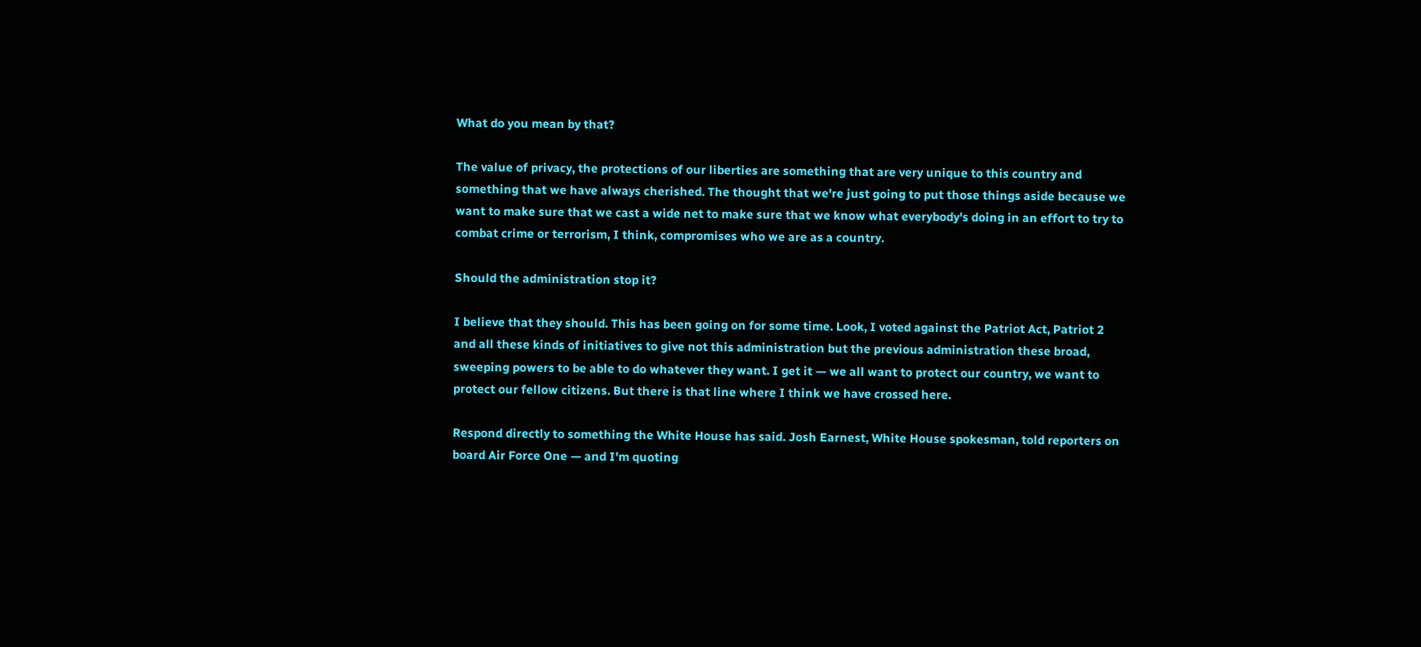What do you mean by that?

The value of privacy, the protections of our liberties are something that are very unique to this country and something that we have always cherished. The thought that we're just going to put those things aside because we want to make sure that we cast a wide net to make sure that we know what everybody's doing in an effort to try to combat crime or terrorism, I think, compromises who we are as a country.

Should the administration stop it?

I believe that they should. This has been going on for some time. Look, I voted against the Patriot Act, Patriot 2 and all these kinds of initiatives to give not this administration but the previous administration these broad, sweeping powers to be able to do whatever they want. I get it — we all want to protect our country, we want to protect our fellow citizens. But there is that line where I think we have crossed here.

Respond directly to something the White House has said. Josh Earnest, White House spokesman, told reporters on board Air Force One — and I'm quoting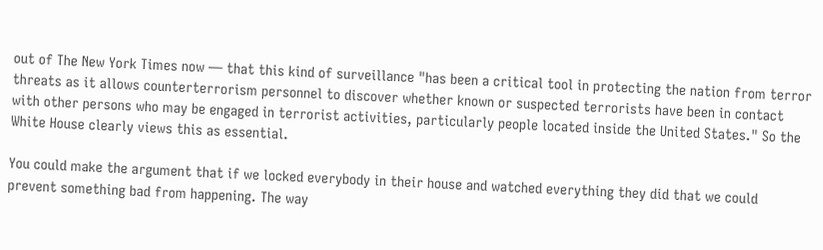out of The New York Times now — that this kind of surveillance "has been a critical tool in protecting the nation from terror threats as it allows counterterrorism personnel to discover whether known or suspected terrorists have been in contact with other persons who may be engaged in terrorist activities, particularly people located inside the United States." So the White House clearly views this as essential.

You could make the argument that if we locked everybody in their house and watched everything they did that we could prevent something bad from happening. The way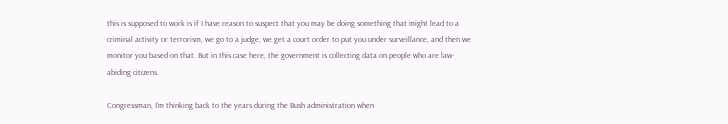this is supposed to work is if I have reason to suspect that you may be doing something that might lead to a criminal activity or terrorism, we go to a judge, we get a court order to put you under surveillance, and then we monitor you based on that. But in this case here, the government is collecting data on people who are law-abiding citizens.

Congressman, I'm thinking back to the years during the Bush administration when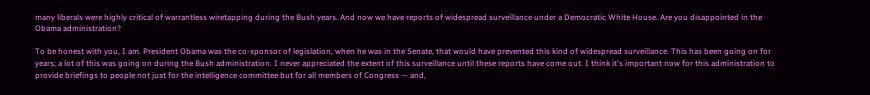many liberals were highly critical of warrantless wiretapping during the Bush years. And now we have reports of widespread surveillance under a Democratic White House. Are you disappointed in the Obama administration?

To be honest with you, I am. President Obama was the co-sponsor of legislation, when he was in the Senate, that would have prevented this kind of widespread surveillance. This has been going on for years; a lot of this was going on during the Bush administration. I never appreciated the extent of this surveillance until these reports have come out. I think it's important now for this administration to provide briefings to people not just for the intelligence committee but for all members of Congress — and,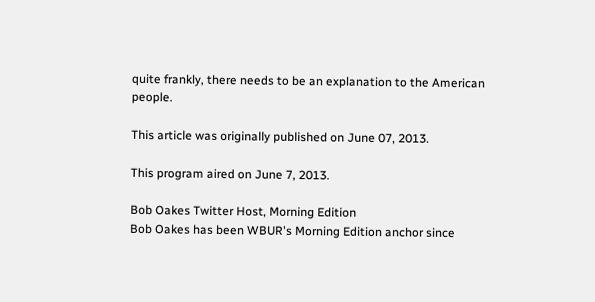quite frankly, there needs to be an explanation to the American people.

This article was originally published on June 07, 2013.

This program aired on June 7, 2013.

Bob Oakes Twitter Host, Morning Edition
Bob Oakes has been WBUR's Morning Edition anchor since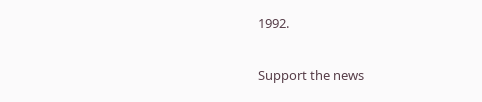1992.


Support the news